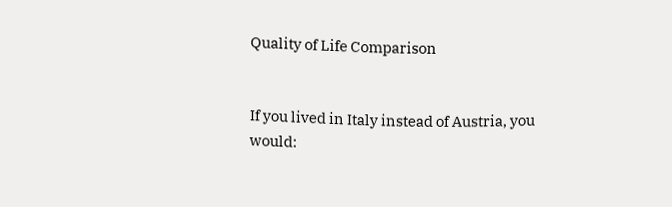Quality of Life Comparison


If you lived in Italy instead of Austria, you would: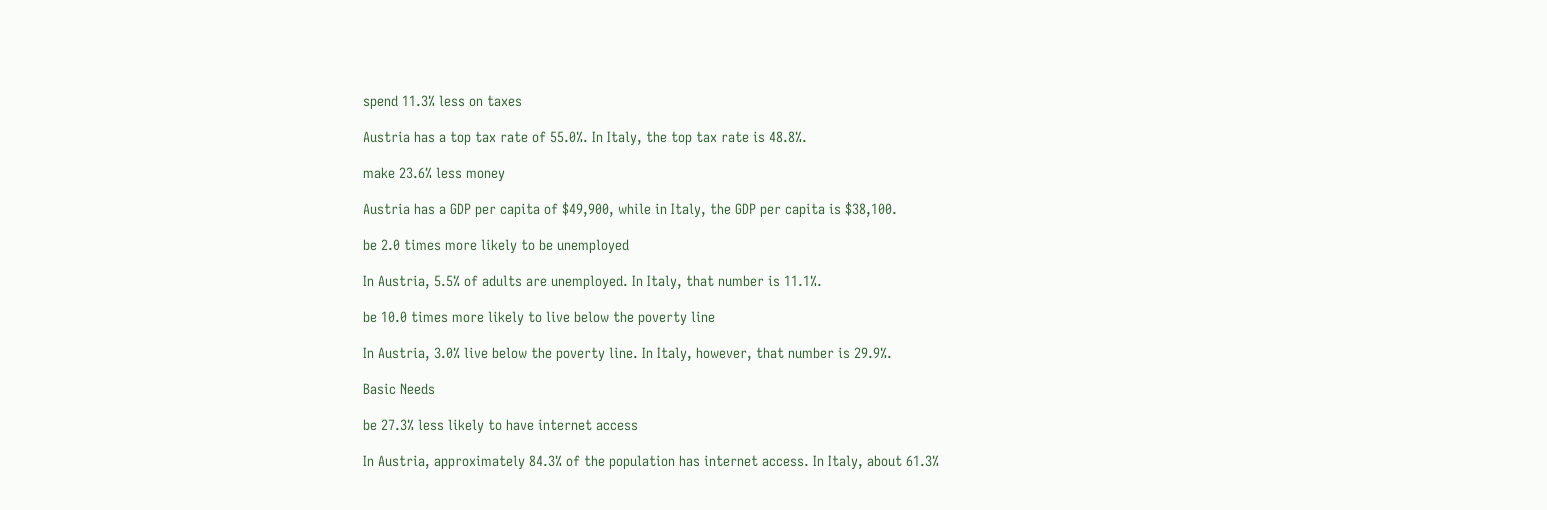spend 11.3% less on taxes

Austria has a top tax rate of 55.0%. In Italy, the top tax rate is 48.8%.

make 23.6% less money

Austria has a GDP per capita of $49,900, while in Italy, the GDP per capita is $38,100.

be 2.0 times more likely to be unemployed

In Austria, 5.5% of adults are unemployed. In Italy, that number is 11.1%.

be 10.0 times more likely to live below the poverty line

In Austria, 3.0% live below the poverty line. In Italy, however, that number is 29.9%.

Basic Needs

be 27.3% less likely to have internet access

In Austria, approximately 84.3% of the population has internet access. In Italy, about 61.3%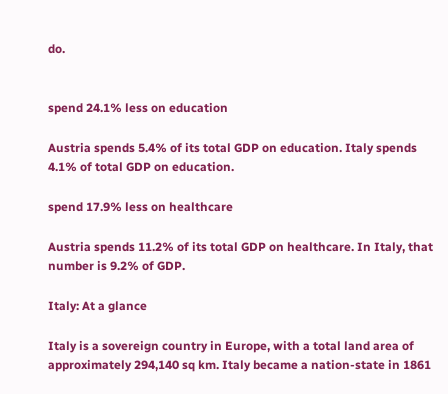do.


spend 24.1% less on education

Austria spends 5.4% of its total GDP on education. Italy spends 4.1% of total GDP on education.

spend 17.9% less on healthcare

Austria spends 11.2% of its total GDP on healthcare. In Italy, that number is 9.2% of GDP.

Italy: At a glance

Italy is a sovereign country in Europe, with a total land area of approximately 294,140 sq km. Italy became a nation-state in 1861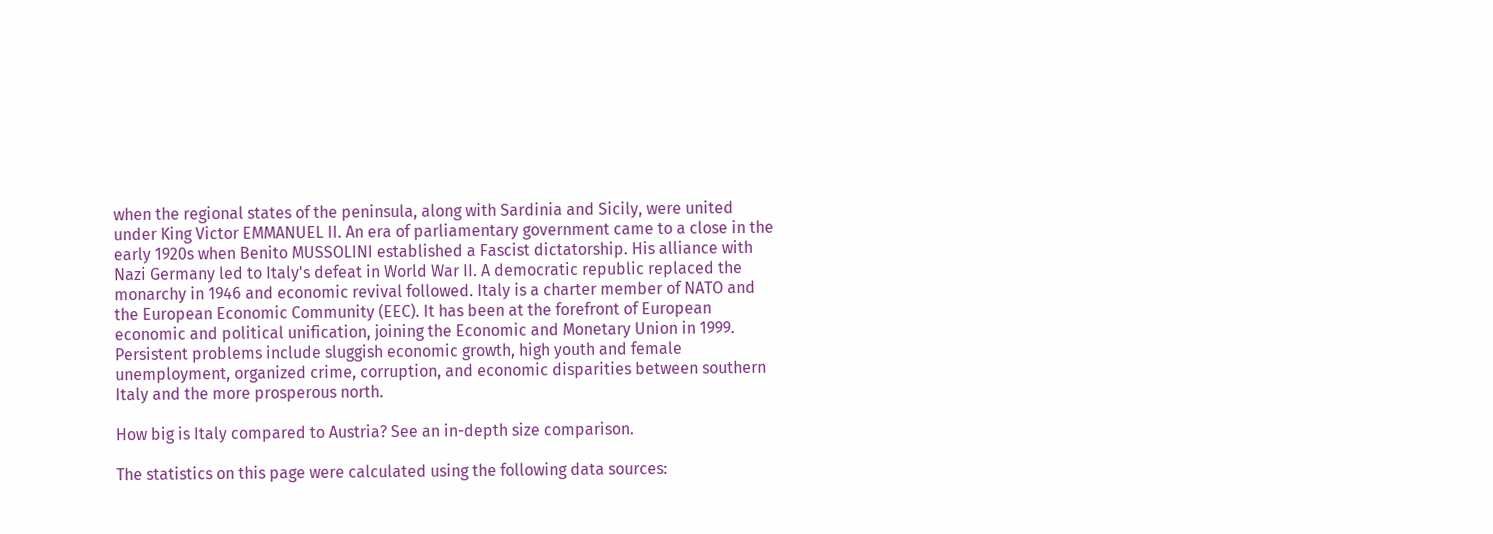when the regional states of the peninsula, along with Sardinia and Sicily, were united under King Victor EMMANUEL II. An era of parliamentary government came to a close in the early 1920s when Benito MUSSOLINI established a Fascist dictatorship. His alliance with Nazi Germany led to Italy's defeat in World War II. A democratic republic replaced the monarchy in 1946 and economic revival followed. Italy is a charter member of NATO and the European Economic Community (EEC). It has been at the forefront of European economic and political unification, joining the Economic and Monetary Union in 1999. Persistent problems include sluggish economic growth, high youth and female unemployment, organized crime, corruption, and economic disparities between southern Italy and the more prosperous north.

How big is Italy compared to Austria? See an in-depth size comparison.

The statistics on this page were calculated using the following data sources: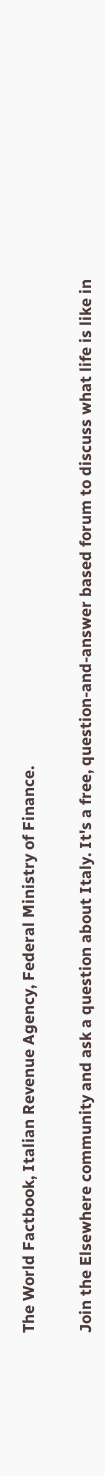The World Factbook, Italian Revenue Agency, Federal Ministry of Finance.


Join the Elsewhere community and ask a question about Italy. It's a free, question-and-answer based forum to discuss what life is like in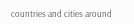countries and cities around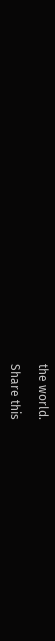the world.

Share this